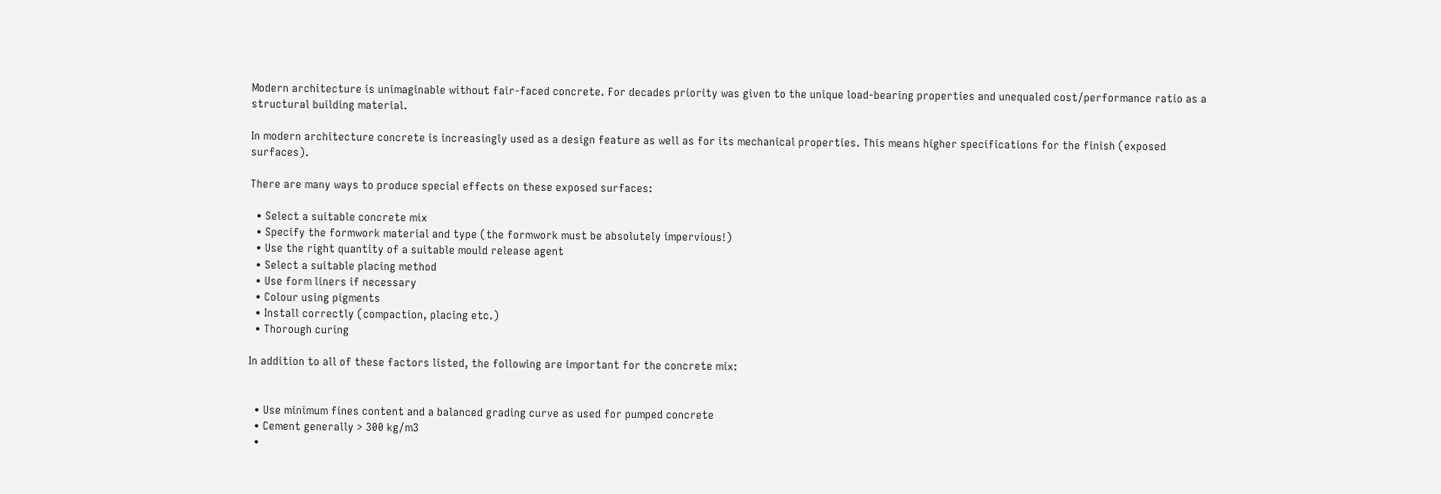Modern architecture is unimaginable without fair-faced concrete. For decades priority was given to the unique load-bearing properties and unequaled cost/performance ratio as a structural building material.

In modern architecture concrete is increasingly used as a design feature as well as for its mechanical properties. This means higher specifications for the finish (exposed surfaces).

There are many ways to produce special effects on these exposed surfaces:

  • Select a suitable concrete mix
  • Specify the formwork material and type (the formwork must be absolutely impervious!)
  • Use the right quantity of a suitable mould release agent
  • Select a suitable placing method
  • Use form liners if necessary
  • Colour using pigments
  • Install correctly (compaction, placing etc.)
  • Thorough curing

In addition to all of these factors listed, the following are important for the concrete mix:


  • Use minimum fines content and a balanced grading curve as used for pumped concrete
  • Cement generally > 300 kg/m3
  •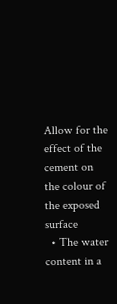Allow for the effect of the cement on the colour of the exposed surface
  • The water content in a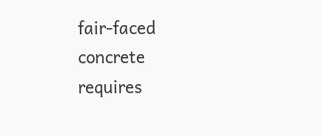fair-faced concrete requires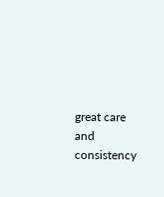great care and consistency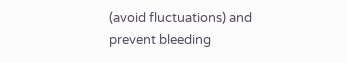(avoid fluctuations) and prevent bleeding